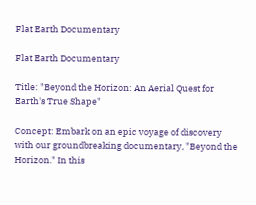Flat Earth Documentary

Flat Earth Documentary

Title: "Beyond the Horizon: An Aerial Quest for Earth's True Shape"

Concept: Embark on an epic voyage of discovery with our groundbreaking documentary, "Beyond the Horizon." In this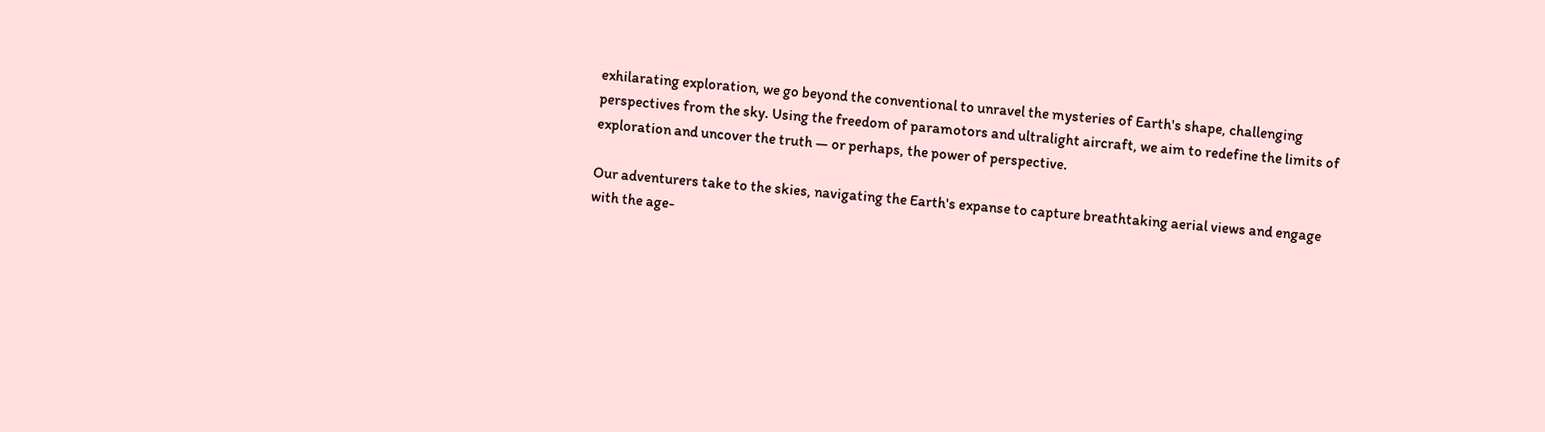exhilarating exploration, we go beyond the conventional to unravel the mysteries of Earth's shape, challenging perspectives from the sky. Using the freedom of paramotors and ultralight aircraft, we aim to redefine the limits of exploration and uncover the truth — or perhaps, the power of perspective.

Our adventurers take to the skies, navigating the Earth's expanse to capture breathtaking aerial views and engage with the age-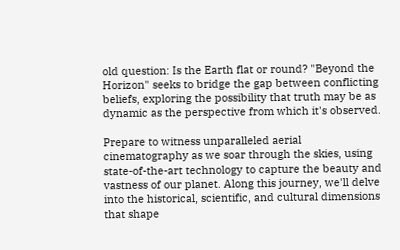old question: Is the Earth flat or round? "Beyond the Horizon" seeks to bridge the gap between conflicting beliefs, exploring the possibility that truth may be as dynamic as the perspective from which it's observed.

Prepare to witness unparalleled aerial cinematography as we soar through the skies, using state-of-the-art technology to capture the beauty and vastness of our planet. Along this journey, we'll delve into the historical, scientific, and cultural dimensions that shape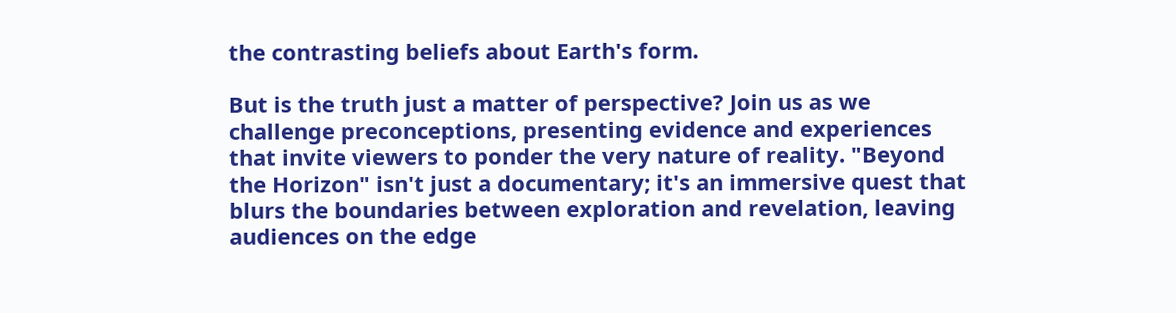the contrasting beliefs about Earth's form.

But is the truth just a matter of perspective? Join us as we challenge preconceptions, presenting evidence and experiences that invite viewers to ponder the very nature of reality. "Beyond the Horizon" isn't just a documentary; it's an immersive quest that blurs the boundaries between exploration and revelation, leaving audiences on the edge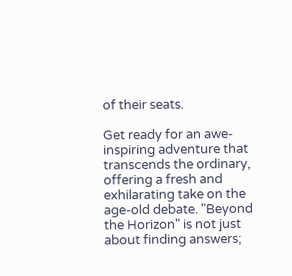of their seats.

Get ready for an awe-inspiring adventure that transcends the ordinary, offering a fresh and exhilarating take on the age-old debate. "Beyond the Horizon" is not just about finding answers;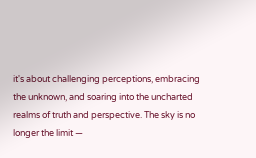it's about challenging perceptions, embracing the unknown, and soaring into the uncharted realms of truth and perspective. The sky is no longer the limit —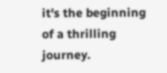it's the beginning of a thrilling journey.